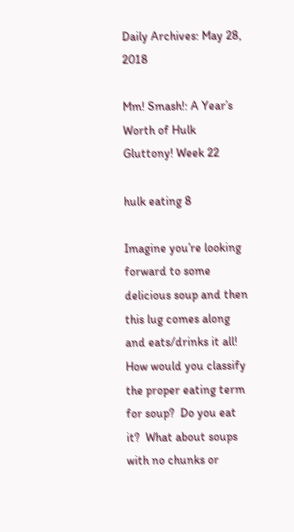Daily Archives: May 28, 2018

Mm! Smash!: A Year’s Worth of Hulk Gluttony! Week 22

hulk eating 8

Imagine you’re looking forward to some delicious soup and then this lug comes along and eats/drinks it all!  How would you classify the proper eating term for soup?  Do you eat it?  What about soups with no chunks or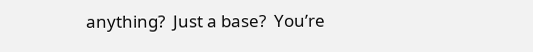anything?  Just a base?  You’re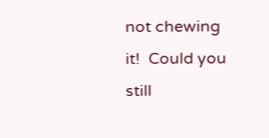not chewing it!  Could you still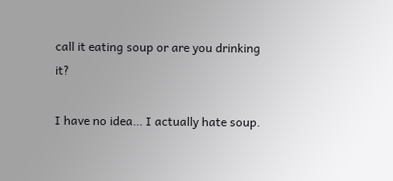call it eating soup or are you drinking it?

I have no idea… I actually hate soup.